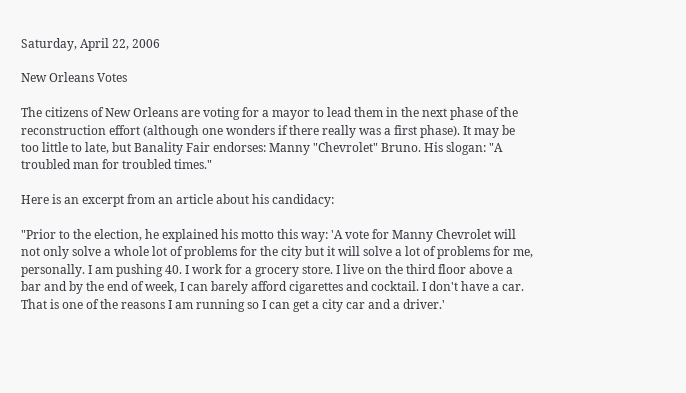Saturday, April 22, 2006

New Orleans Votes

The citizens of New Orleans are voting for a mayor to lead them in the next phase of the reconstruction effort (although one wonders if there really was a first phase). It may be too little to late, but Banality Fair endorses: Manny "Chevrolet" Bruno. His slogan: "A troubled man for troubled times."

Here is an excerpt from an article about his candidacy:

"Prior to the election, he explained his motto this way: 'A vote for Manny Chevrolet will not only solve a whole lot of problems for the city but it will solve a lot of problems for me, personally. I am pushing 40. I work for a grocery store. I live on the third floor above a bar and by the end of week, I can barely afford cigarettes and cocktail. I don't have a car. That is one of the reasons I am running so I can get a city car and a driver.'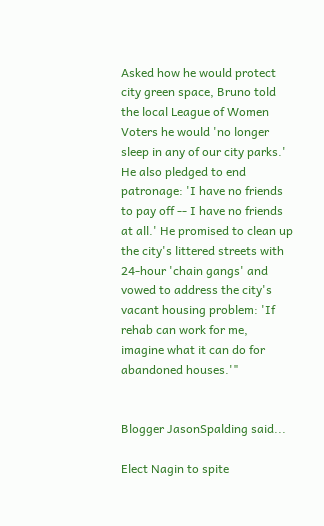Asked how he would protect city green space, Bruno told the local League of Women Voters he would 'no longer sleep in any of our city parks.' He also pledged to end patronage: 'I have no friends to pay off -- I have no friends at all.' He promised to clean up the city's littered streets with 24-hour 'chain gangs' and vowed to address the city's vacant housing problem: 'If rehab can work for me, imagine what it can do for abandoned houses.'"


Blogger JasonSpalding said...

Elect Nagin to spite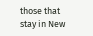those that stay in New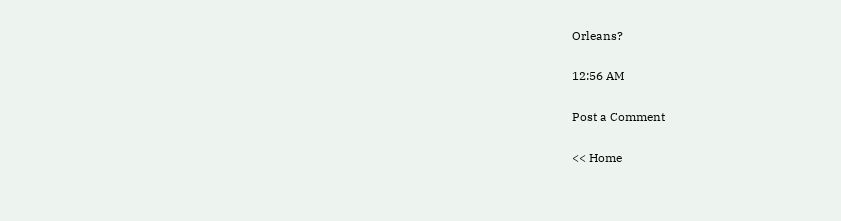Orleans?

12:56 AM

Post a Comment

<< Home